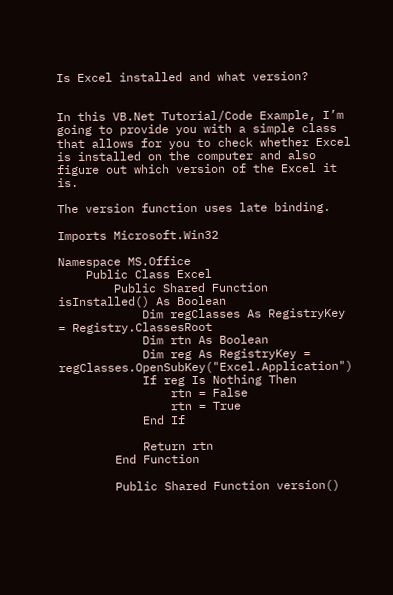Is Excel installed and what version?


In this VB.Net Tutorial/Code Example, I’m going to provide you with a simple class that allows for you to check whether Excel is installed on the computer and also figure out which version of the Excel it is.

The version function uses late binding.

Imports Microsoft.Win32

Namespace MS.Office
    Public Class Excel
        Public Shared Function isInstalled() As Boolean
            Dim regClasses As RegistryKey = Registry.ClassesRoot
            Dim rtn As Boolean
            Dim reg As RegistryKey = regClasses.OpenSubKey("Excel.Application")
            If reg Is Nothing Then
                rtn = False
                rtn = True
            End If

            Return rtn
        End Function

        Public Shared Function version()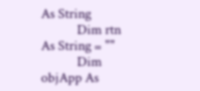As String
            Dim rtn As String = ""
            Dim objApp As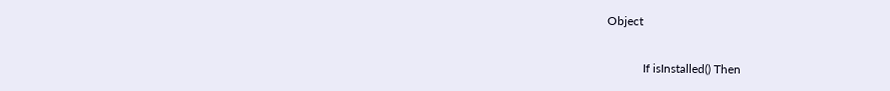Object

            If isInstalled() Then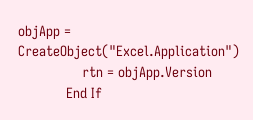objApp = CreateObject("Excel.Application")
                rtn = objApp.Version
            End If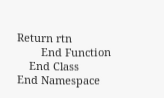Return rtn
        End Function
    End Class
End Namespace